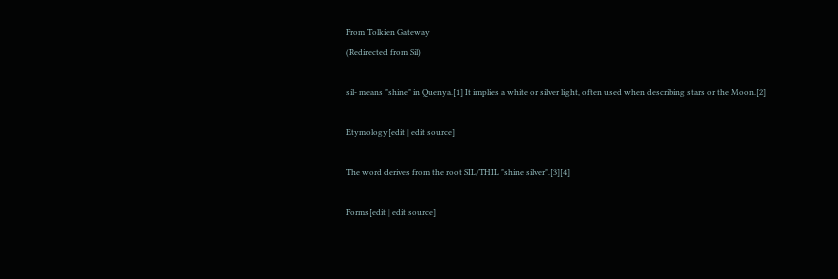From Tolkien Gateway
(Redirected from Sil)

sil- means "shine" in Quenya.[1] It implies a white or silver light, often used when describing stars or the Moon.[2]

Etymology[edit | edit source]

The word derives from the root SIL/THIL "shine silver".[3][4]

Forms[edit | edit source]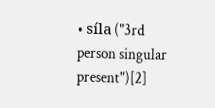• síla ("3rd person singular present")[2]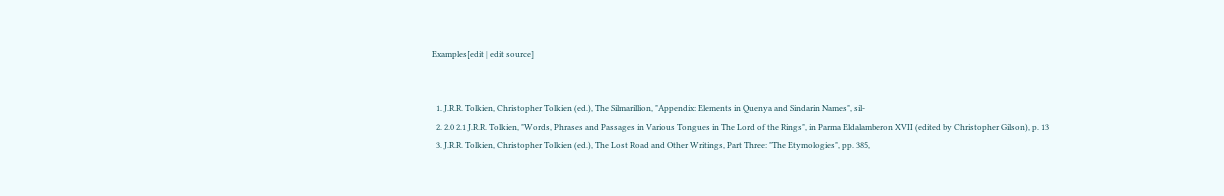Examples[edit | edit source]


  1. J.R.R. Tolkien, Christopher Tolkien (ed.), The Silmarillion, "Appendix: Elements in Quenya and Sindarin Names", sil-
  2. 2.0 2.1 J.R.R. Tolkien, "Words, Phrases and Passages in Various Tongues in The Lord of the Rings", in Parma Eldalamberon XVII (edited by Christopher Gilson), p. 13
  3. J.R.R. Tolkien, Christopher Tolkien (ed.), The Lost Road and Other Writings, Part Three: "The Etymologies", pp. 385,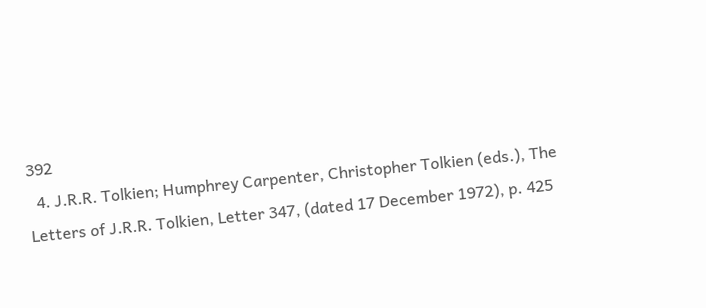392
  4. J.R.R. Tolkien; Humphrey Carpenter, Christopher Tolkien (eds.), The Letters of J.R.R. Tolkien, Letter 347, (dated 17 December 1972), p. 425